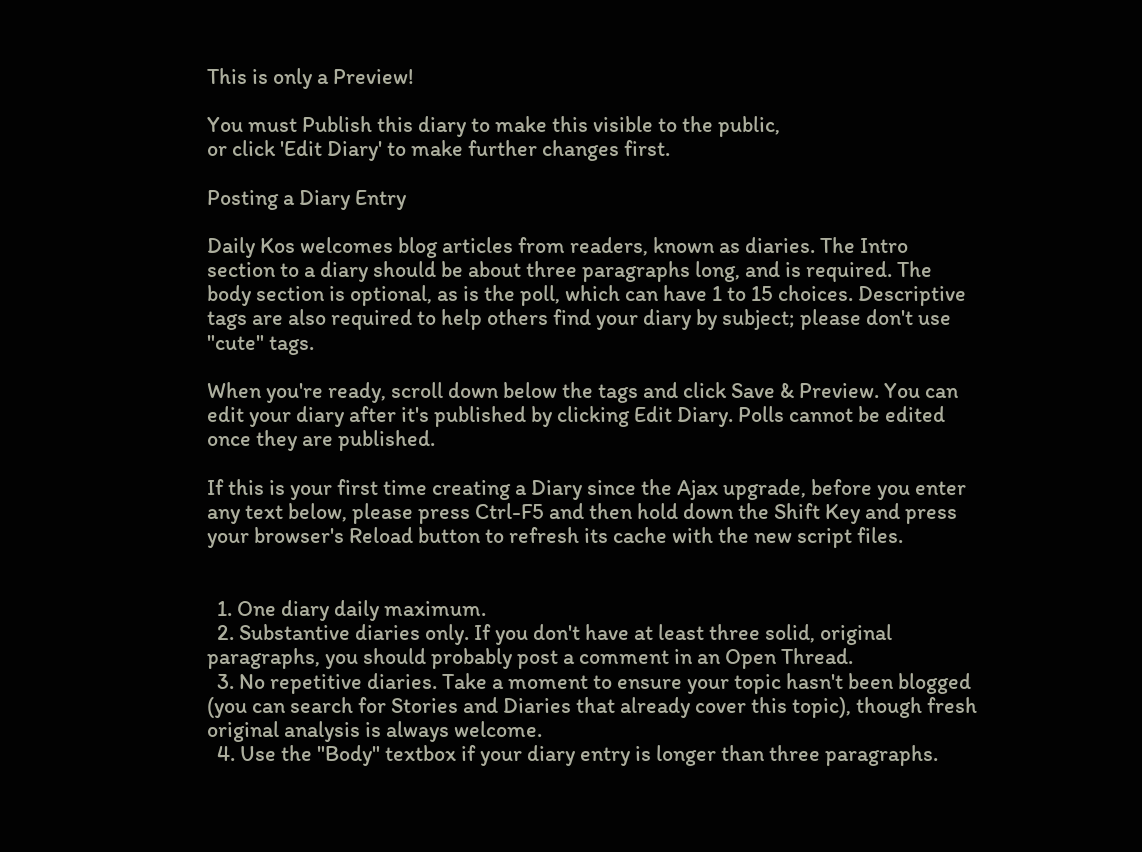This is only a Preview!

You must Publish this diary to make this visible to the public,
or click 'Edit Diary' to make further changes first.

Posting a Diary Entry

Daily Kos welcomes blog articles from readers, known as diaries. The Intro section to a diary should be about three paragraphs long, and is required. The body section is optional, as is the poll, which can have 1 to 15 choices. Descriptive tags are also required to help others find your diary by subject; please don't use "cute" tags.

When you're ready, scroll down below the tags and click Save & Preview. You can edit your diary after it's published by clicking Edit Diary. Polls cannot be edited once they are published.

If this is your first time creating a Diary since the Ajax upgrade, before you enter any text below, please press Ctrl-F5 and then hold down the Shift Key and press your browser's Reload button to refresh its cache with the new script files.


  1. One diary daily maximum.
  2. Substantive diaries only. If you don't have at least three solid, original paragraphs, you should probably post a comment in an Open Thread.
  3. No repetitive diaries. Take a moment to ensure your topic hasn't been blogged (you can search for Stories and Diaries that already cover this topic), though fresh original analysis is always welcome.
  4. Use the "Body" textbox if your diary entry is longer than three paragraphs.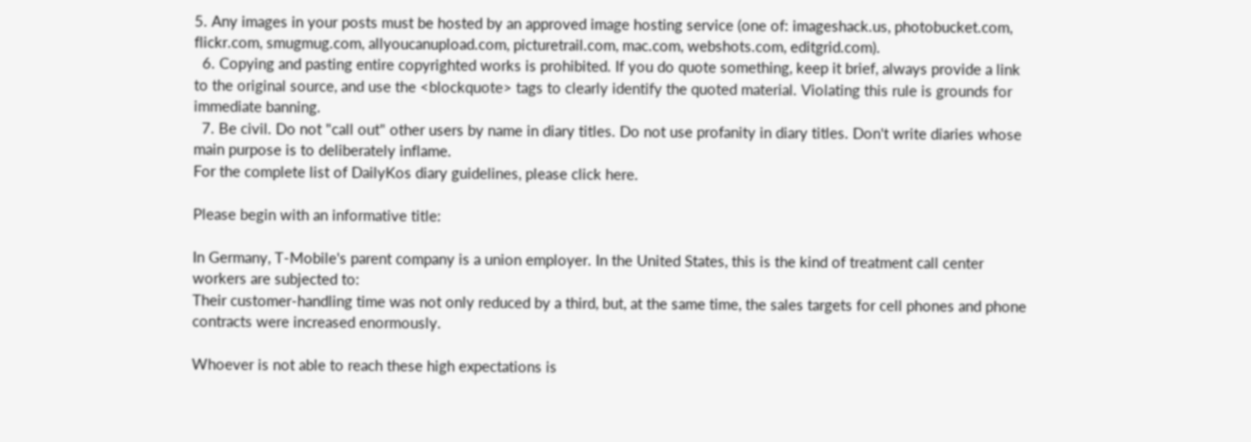5. Any images in your posts must be hosted by an approved image hosting service (one of: imageshack.us, photobucket.com, flickr.com, smugmug.com, allyoucanupload.com, picturetrail.com, mac.com, webshots.com, editgrid.com).
  6. Copying and pasting entire copyrighted works is prohibited. If you do quote something, keep it brief, always provide a link to the original source, and use the <blockquote> tags to clearly identify the quoted material. Violating this rule is grounds for immediate banning.
  7. Be civil. Do not "call out" other users by name in diary titles. Do not use profanity in diary titles. Don't write diaries whose main purpose is to deliberately inflame.
For the complete list of DailyKos diary guidelines, please click here.

Please begin with an informative title:

In Germany, T-Mobile's parent company is a union employer. In the United States, this is the kind of treatment call center workers are subjected to:
Their customer-handling time was not only reduced by a third, but, at the same time, the sales targets for cell phones and phone contracts were increased enormously.

Whoever is not able to reach these high expectations is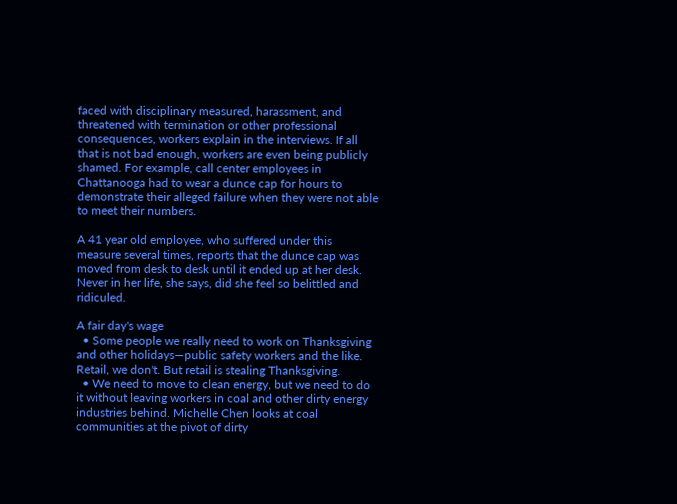faced with disciplinary measured, harassment, and threatened with termination or other professional consequences, workers explain in the interviews. If all that is not bad enough, workers are even being publicly shamed. For example, call center employees in Chattanooga had to wear a dunce cap for hours to demonstrate their alleged failure when they were not able to meet their numbers.

A 41 year old employee, who suffered under this measure several times, reports that the dunce cap was moved from desk to desk until it ended up at her desk. Never in her life, she says, did she feel so belittled and ridiculed.

A fair day's wage
  • Some people we really need to work on Thanksgiving and other holidays—public safety workers and the like. Retail, we don't. But retail is stealing Thanksgiving.
  • We need to move to clean energy, but we need to do it without leaving workers in coal and other dirty energy industries behind. Michelle Chen looks at coal communities at the pivot of dirty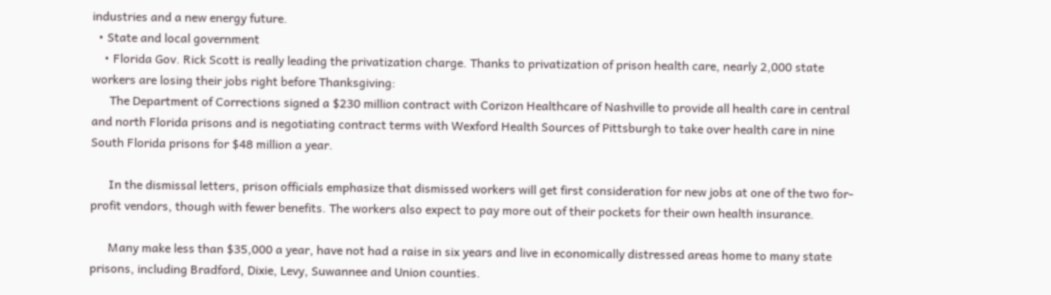industries and a new energy future.
  • State and local government
    • Florida Gov. Rick Scott is really leading the privatization charge. Thanks to privatization of prison health care, nearly 2,000 state workers are losing their jobs right before Thanksgiving:
      The Department of Corrections signed a $230 million contract with Corizon Healthcare of Nashville to provide all health care in central and north Florida prisons and is negotiating contract terms with Wexford Health Sources of Pittsburgh to take over health care in nine South Florida prisons for $48 million a year.

      In the dismissal letters, prison officials emphasize that dismissed workers will get first consideration for new jobs at one of the two for-profit vendors, though with fewer benefits. The workers also expect to pay more out of their pockets for their own health insurance.

      Many make less than $35,000 a year, have not had a raise in six years and live in economically distressed areas home to many state prisons, including Bradford, Dixie, Levy, Suwannee and Union counties.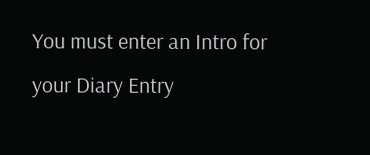You must enter an Intro for your Diary Entry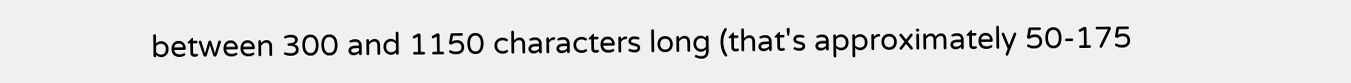between 300 and 1150 characters long (that's approximately 50-175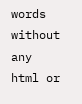words without any html or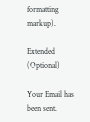formatting markup).

Extended (Optional)

Your Email has been sent.